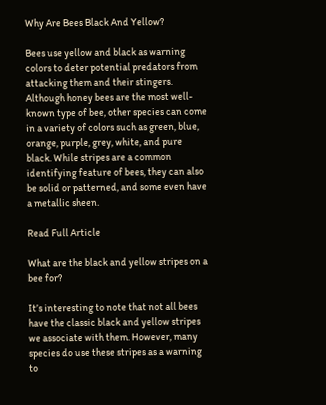Why Are Bees Black And Yellow?

Bees use yellow and black as warning colors to deter potential predators from attacking them and their stingers. Although honey bees are the most well-known type of bee, other species can come in a variety of colors such as green, blue, orange, purple, grey, white, and pure black. While stripes are a common identifying feature of bees, they can also be solid or patterned, and some even have a metallic sheen.

Read Full Article

What are the black and yellow stripes on a bee for?

It’s interesting to note that not all bees have the classic black and yellow stripes we associate with them. However, many species do use these stripes as a warning to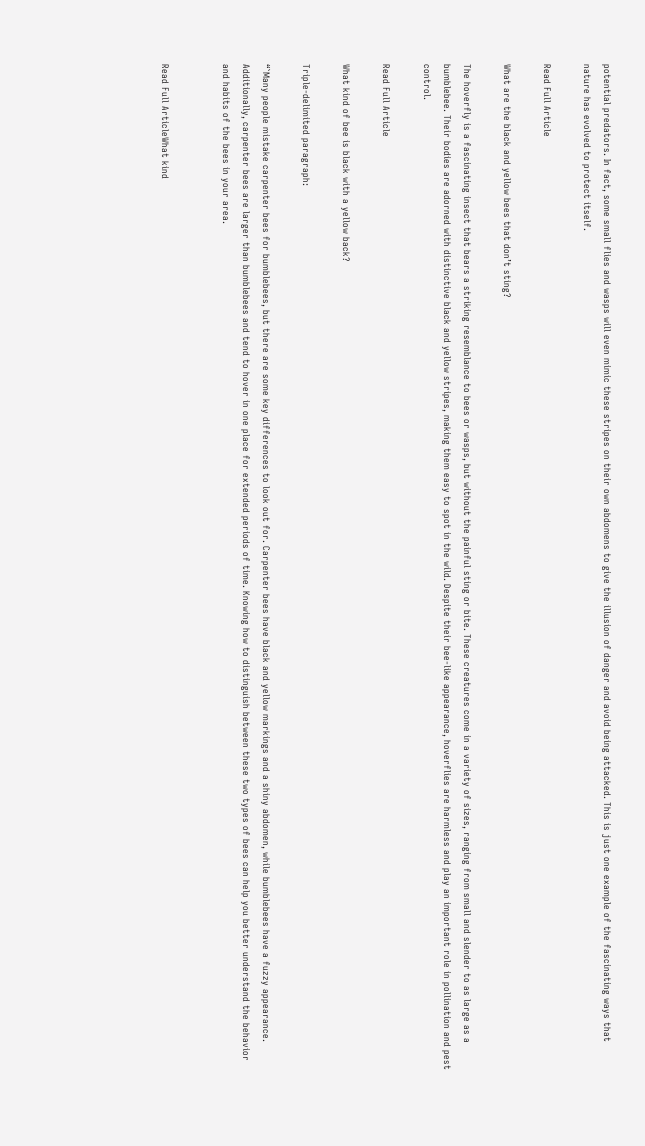potential predators. In fact, some small flies and wasps will even mimic these stripes on their own abdomens to give the illusion of danger and avoid being attacked. This is just one example of the fascinating ways that nature has evolved to protect itself.

Read Full Article

What are the black and yellow bees that don’t sting?

The hoverfly is a fascinating insect that bears a striking resemblance to bees or wasps, but without the painful sting or bite. These creatures come in a variety of sizes, ranging from small and slender to as large as a bumblebee. Their bodies are adorned with distinctive black and yellow stripes, making them easy to spot in the wild. Despite their bee-like appearance, hoverflies are harmless and play an important role in pollination and pest control.

Read Full Article

What kind of bee is black with a yellow back?

Triple-delimited paragraph:

“`Many people mistake carpenter bees for bumblebees, but there are some key differences to look out for. Carpenter bees have black and yellow markings and a shiny abdomen, while bumblebees have a fuzzy appearance. Additionally, carpenter bees are larger than bumblebees and tend to hover in one place for extended periods of time. Knowing how to distinguish between these two types of bees can help you better understand the behavior and habits of the bees in your area.


Read Full ArticleWhat kind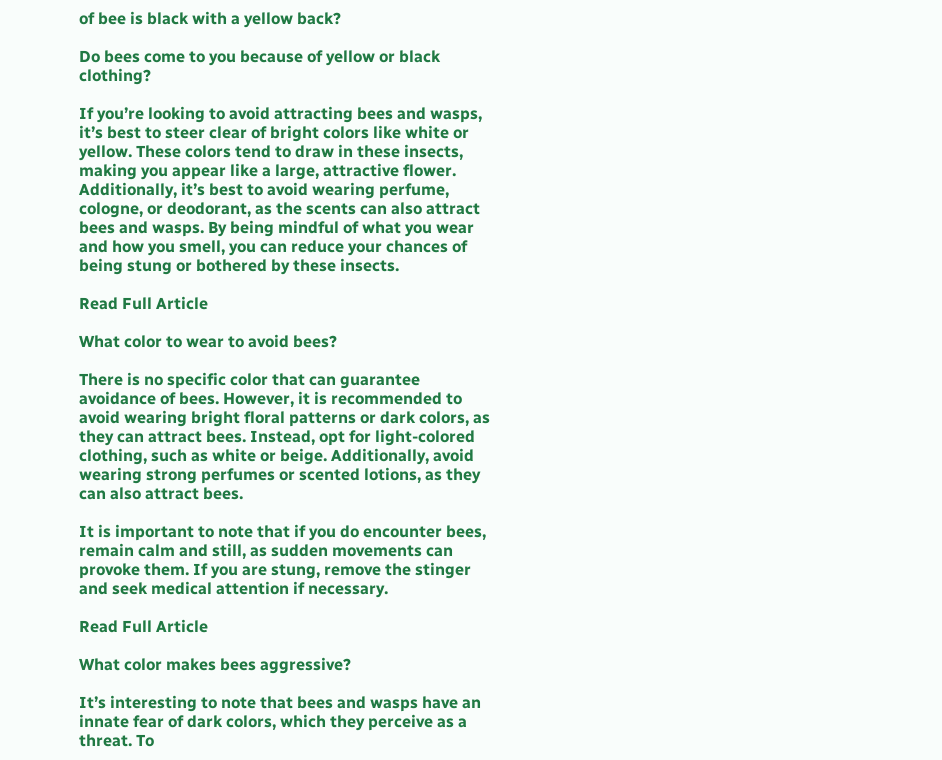of bee is black with a yellow back?

Do bees come to you because of yellow or black clothing?

If you’re looking to avoid attracting bees and wasps, it’s best to steer clear of bright colors like white or yellow. These colors tend to draw in these insects, making you appear like a large, attractive flower. Additionally, it’s best to avoid wearing perfume, cologne, or deodorant, as the scents can also attract bees and wasps. By being mindful of what you wear and how you smell, you can reduce your chances of being stung or bothered by these insects.

Read Full Article

What color to wear to avoid bees?

There is no specific color that can guarantee avoidance of bees. However, it is recommended to avoid wearing bright floral patterns or dark colors, as they can attract bees. Instead, opt for light-colored clothing, such as white or beige. Additionally, avoid wearing strong perfumes or scented lotions, as they can also attract bees.

It is important to note that if you do encounter bees, remain calm and still, as sudden movements can provoke them. If you are stung, remove the stinger and seek medical attention if necessary.

Read Full Article

What color makes bees aggressive?

It’s interesting to note that bees and wasps have an innate fear of dark colors, which they perceive as a threat. To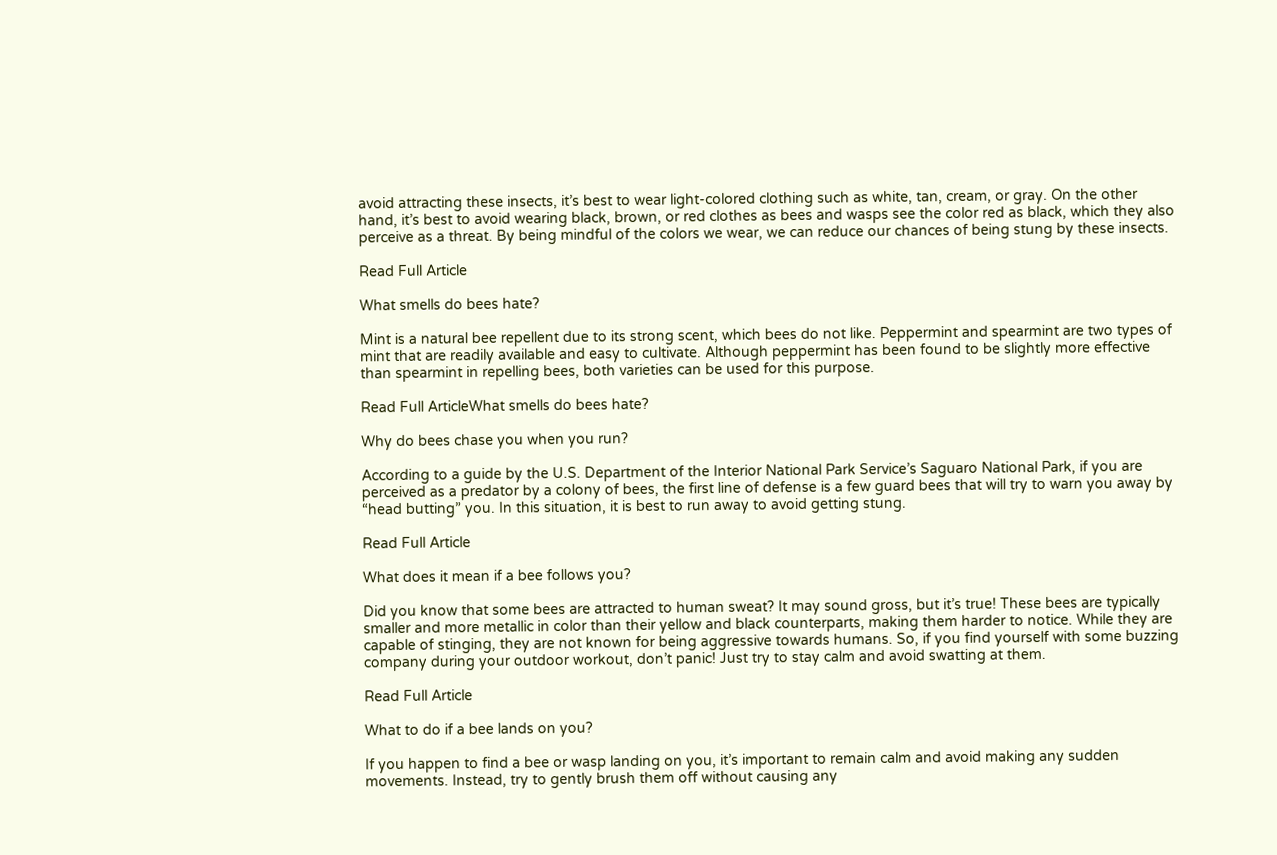avoid attracting these insects, it’s best to wear light-colored clothing such as white, tan, cream, or gray. On the other hand, it’s best to avoid wearing black, brown, or red clothes as bees and wasps see the color red as black, which they also perceive as a threat. By being mindful of the colors we wear, we can reduce our chances of being stung by these insects.

Read Full Article

What smells do bees hate?

Mint is a natural bee repellent due to its strong scent, which bees do not like. Peppermint and spearmint are two types of mint that are readily available and easy to cultivate. Although peppermint has been found to be slightly more effective than spearmint in repelling bees, both varieties can be used for this purpose.

Read Full ArticleWhat smells do bees hate?

Why do bees chase you when you run?

According to a guide by the U.S. Department of the Interior National Park Service’s Saguaro National Park, if you are perceived as a predator by a colony of bees, the first line of defense is a few guard bees that will try to warn you away by “head butting” you. In this situation, it is best to run away to avoid getting stung.

Read Full Article

What does it mean if a bee follows you?

Did you know that some bees are attracted to human sweat? It may sound gross, but it’s true! These bees are typically smaller and more metallic in color than their yellow and black counterparts, making them harder to notice. While they are capable of stinging, they are not known for being aggressive towards humans. So, if you find yourself with some buzzing company during your outdoor workout, don’t panic! Just try to stay calm and avoid swatting at them.

Read Full Article

What to do if a bee lands on you?

If you happen to find a bee or wasp landing on you, it’s important to remain calm and avoid making any sudden movements. Instead, try to gently brush them off without causing any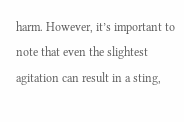harm. However, it’s important to note that even the slightest agitation can result in a sting,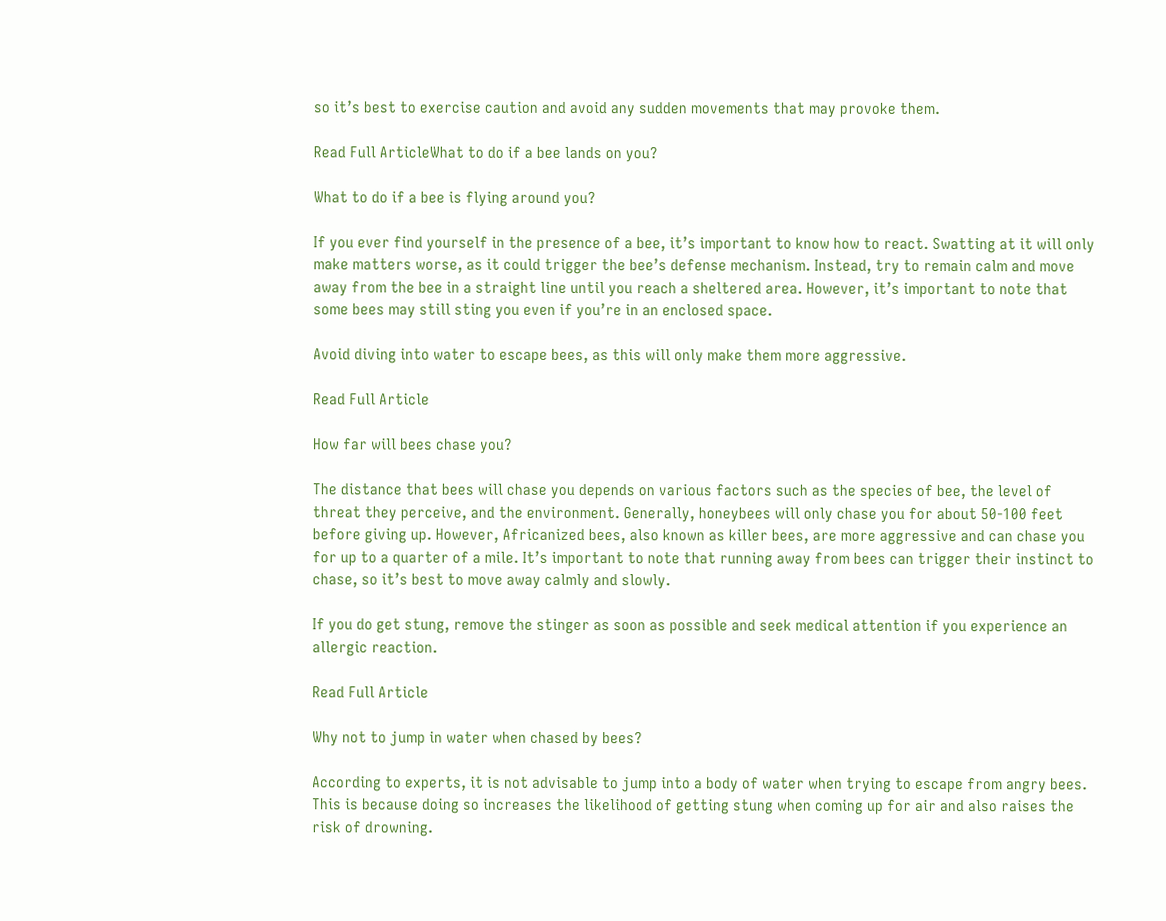so it’s best to exercise caution and avoid any sudden movements that may provoke them.

Read Full ArticleWhat to do if a bee lands on you?

What to do if a bee is flying around you?

If you ever find yourself in the presence of a bee, it’s important to know how to react. Swatting at it will only make matters worse, as it could trigger the bee’s defense mechanism. Instead, try to remain calm and move away from the bee in a straight line until you reach a sheltered area. However, it’s important to note that some bees may still sting you even if you’re in an enclosed space.

Avoid diving into water to escape bees, as this will only make them more aggressive.

Read Full Article

How far will bees chase you?

The distance that bees will chase you depends on various factors such as the species of bee, the level of threat they perceive, and the environment. Generally, honeybees will only chase you for about 50-100 feet before giving up. However, Africanized bees, also known as killer bees, are more aggressive and can chase you for up to a quarter of a mile. It’s important to note that running away from bees can trigger their instinct to chase, so it’s best to move away calmly and slowly.

If you do get stung, remove the stinger as soon as possible and seek medical attention if you experience an allergic reaction.

Read Full Article

Why not to jump in water when chased by bees?

According to experts, it is not advisable to jump into a body of water when trying to escape from angry bees. This is because doing so increases the likelihood of getting stung when coming up for air and also raises the risk of drowning.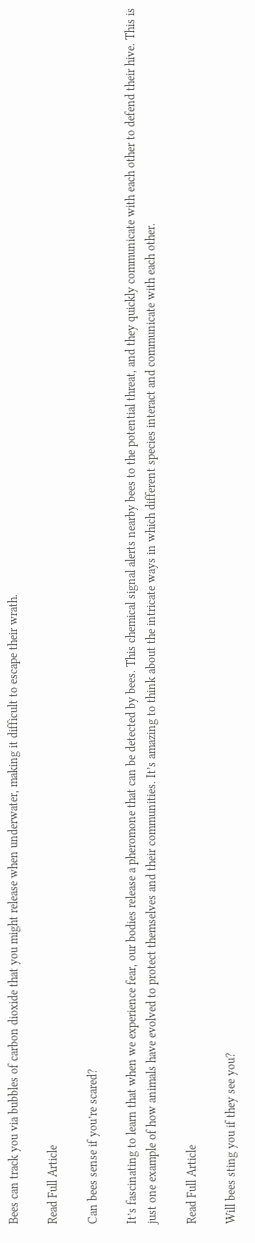Bees can track you via bubbles of carbon dioxide that you might release when underwater, making it difficult to escape their wrath.

Read Full Article

Can bees sense if you’re scared?

It’s fascinating to learn that when we experience fear, our bodies release a pheromone that can be detected by bees. This chemical signal alerts nearby bees to the potential threat, and they quickly communicate with each other to defend their hive. This is just one example of how animals have evolved to protect themselves and their communities. It’s amazing to think about the intricate ways in which different species interact and communicate with each other.

Read Full Article

Will bees sting you if they see you?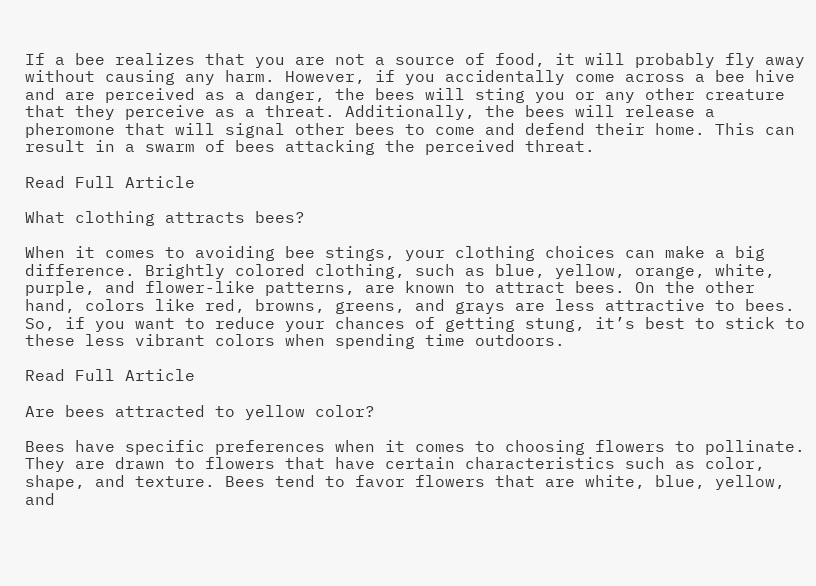If a bee realizes that you are not a source of food, it will probably fly away without causing any harm. However, if you accidentally come across a bee hive and are perceived as a danger, the bees will sting you or any other creature that they perceive as a threat. Additionally, the bees will release a pheromone that will signal other bees to come and defend their home. This can result in a swarm of bees attacking the perceived threat.

Read Full Article

What clothing attracts bees?

When it comes to avoiding bee stings, your clothing choices can make a big difference. Brightly colored clothing, such as blue, yellow, orange, white, purple, and flower-like patterns, are known to attract bees. On the other hand, colors like red, browns, greens, and grays are less attractive to bees. So, if you want to reduce your chances of getting stung, it’s best to stick to these less vibrant colors when spending time outdoors.

Read Full Article

Are bees attracted to yellow color?

Bees have specific preferences when it comes to choosing flowers to pollinate. They are drawn to flowers that have certain characteristics such as color, shape, and texture. Bees tend to favor flowers that are white, blue, yellow, and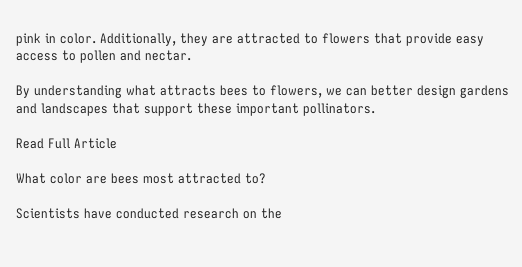pink in color. Additionally, they are attracted to flowers that provide easy access to pollen and nectar.

By understanding what attracts bees to flowers, we can better design gardens and landscapes that support these important pollinators.

Read Full Article

What color are bees most attracted to?

Scientists have conducted research on the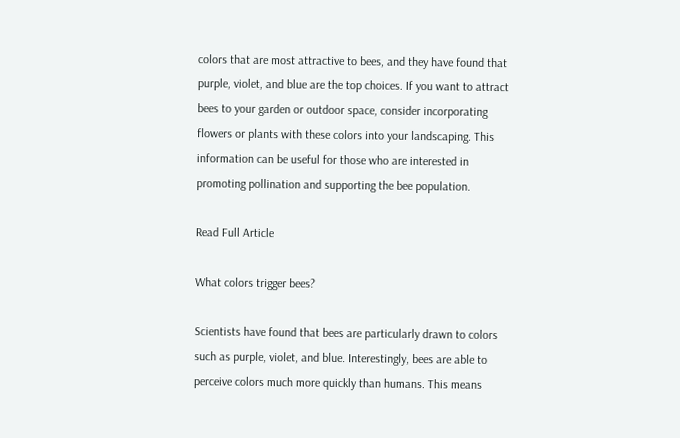colors that are most attractive to bees, and they have found that purple, violet, and blue are the top choices. If you want to attract bees to your garden or outdoor space, consider incorporating flowers or plants with these colors into your landscaping. This information can be useful for those who are interested in promoting pollination and supporting the bee population.

Read Full Article

What colors trigger bees?

Scientists have found that bees are particularly drawn to colors such as purple, violet, and blue. Interestingly, bees are able to perceive colors much more quickly than humans. This means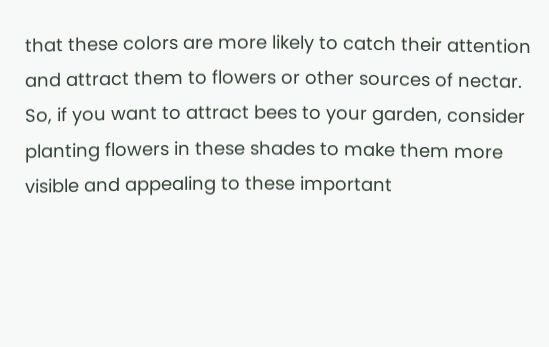that these colors are more likely to catch their attention and attract them to flowers or other sources of nectar. So, if you want to attract bees to your garden, consider planting flowers in these shades to make them more visible and appealing to these important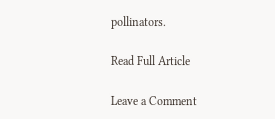pollinators.

Read Full Article

Leave a Comment